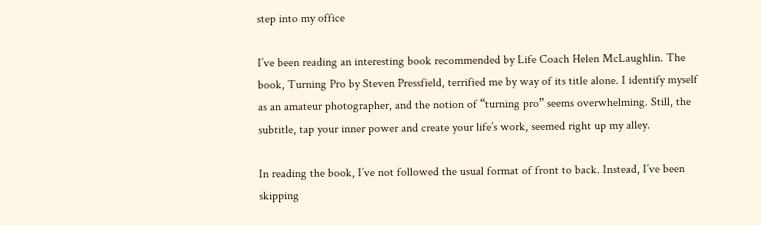step into my office

I’ve been reading an interesting book recommended by Life Coach Helen McLaughlin. The book, Turning Pro by Steven Pressfield, terrified me by way of its title alone. I identify myself as an amateur photographer, and the notion of “turning pro” seems overwhelming. Still, the subtitle, tap your inner power and create your life’s work, seemed right up my alley.

In reading the book, I’ve not followed the usual format of front to back. Instead, I’ve been skipping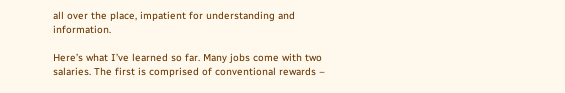all over the place, impatient for understanding and information.

Here’s what I’ve learned so far. Many jobs come with two salaries. The first is comprised of conventional rewards –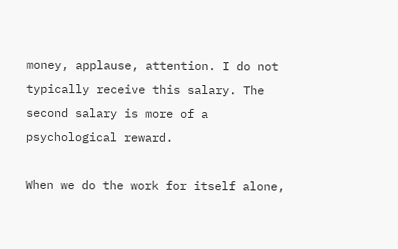money, applause, attention. I do not typically receive this salary. The second salary is more of a psychological reward.

When we do the work for itself alone,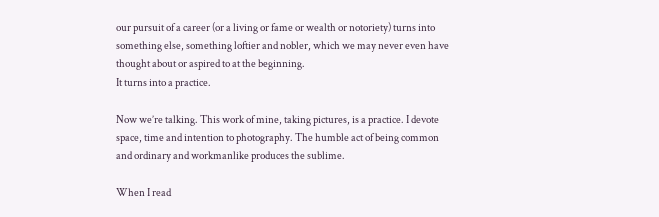our pursuit of a career (or a living or fame or wealth or notoriety) turns into something else, something loftier and nobler, which we may never even have thought about or aspired to at the beginning.
It turns into a practice.

Now we’re talking. This work of mine, taking pictures, is a practice. I devote space, time and intention to photography. The humble act of being common and ordinary and workmanlike produces the sublime.

When I read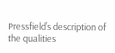Pressfield’s description of the qualities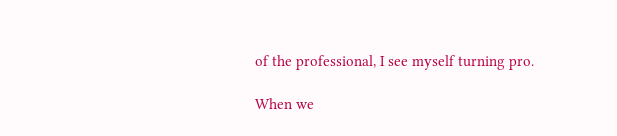of the professional, I see myself turning pro.

When we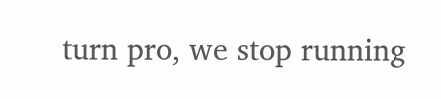turn pro, we stop running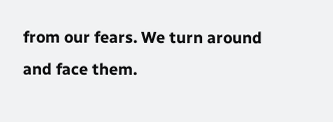from our fears. We turn around and face them.